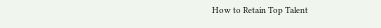How to Retain Top Talent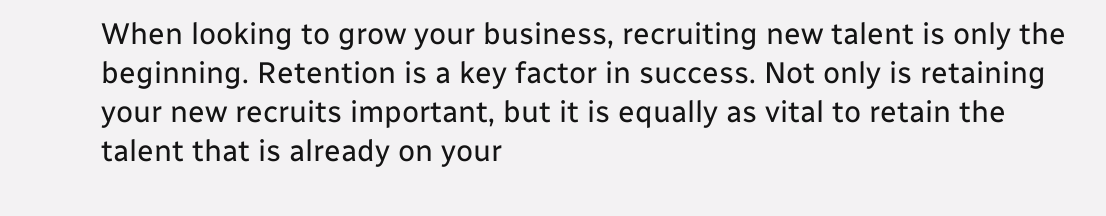When looking to grow your business, recruiting new talent is only the beginning. Retention is a key factor in success. Not only is retaining your new recruits important, but it is equally as vital to retain the talent that is already on your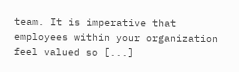team. It is imperative that employees within your organization feel valued so [...]